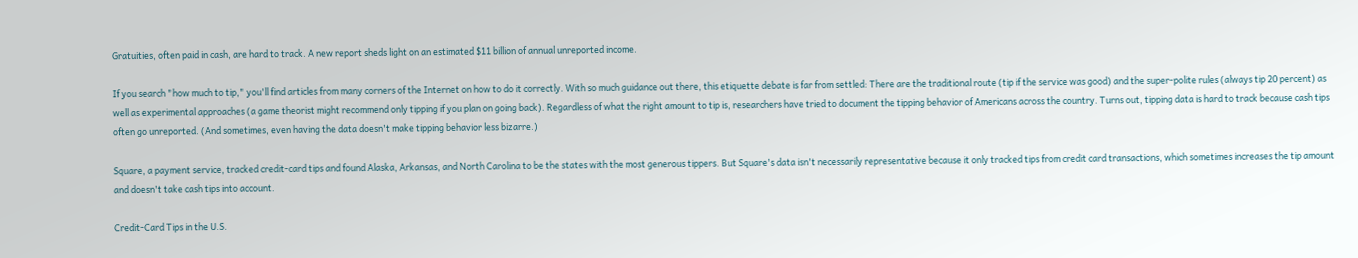Gratuities, often paid in cash, are hard to track. A new report sheds light on an estimated $11 billion of annual unreported income.

If you search "how much to tip," you'll find articles from many corners of the Internet on how to do it correctly. With so much guidance out there, this etiquette debate is far from settled: There are the traditional route (tip if the service was good) and the super-polite rules (always tip 20 percent) as well as experimental approaches (a game theorist might recommend only tipping if you plan on going back). Regardless of what the right amount to tip is, researchers have tried to document the tipping behavior of Americans across the country. Turns out, tipping data is hard to track because cash tips often go unreported. (And sometimes, even having the data doesn't make tipping behavior less bizarre.)

Square, a payment service, tracked credit-card tips and found Alaska, Arkansas, and North Carolina to be the states with the most generous tippers. But Square's data isn't necessarily representative because it only tracked tips from credit card transactions, which sometimes increases the tip amount and doesn't take cash tips into account.

Credit-Card Tips in the U.S.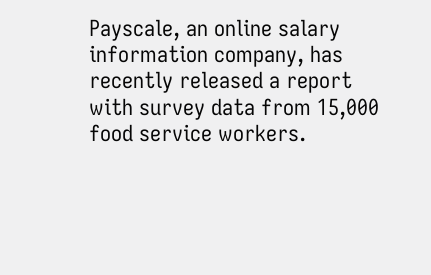Payscale, an online salary information company, has recently released a report with survey data from 15,000 food service workers.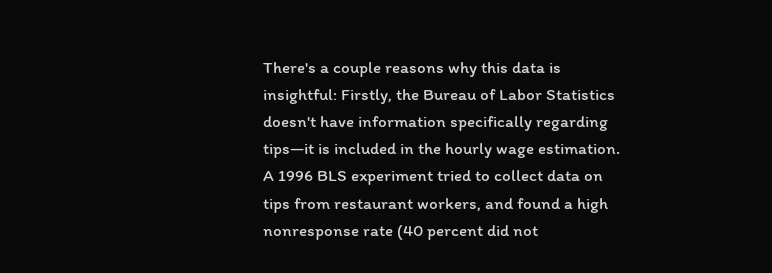There's a couple reasons why this data is insightful: Firstly, the Bureau of Labor Statistics doesn't have information specifically regarding tips—it is included in the hourly wage estimation. A 1996 BLS experiment tried to collect data on tips from restaurant workers, and found a high nonresponse rate (40 percent did not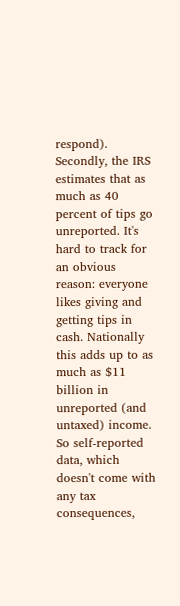respond). Secondly, the IRS estimates that as much as 40 percent of tips go unreported. It's hard to track for an obvious reason: everyone likes giving and getting tips in cash. Nationally this adds up to as much as $11 billion in unreported (and untaxed) income. So self-reported data, which doesn't come with any tax consequences,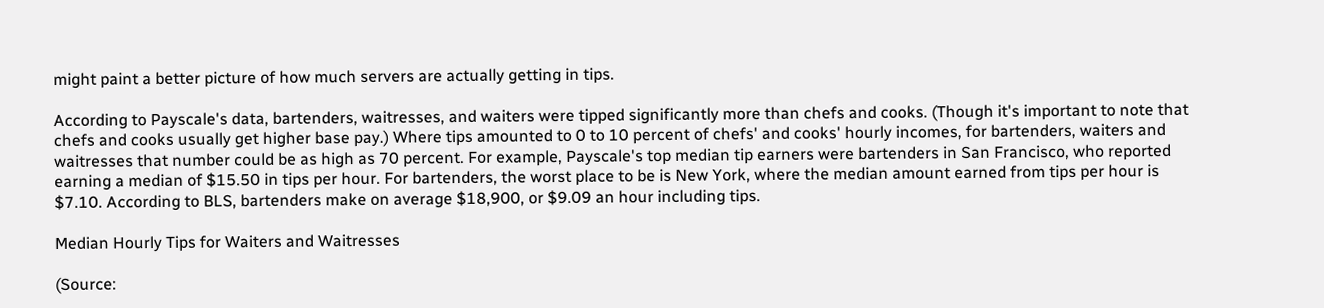might paint a better picture of how much servers are actually getting in tips.

According to Payscale's data, bartenders, waitresses, and waiters were tipped significantly more than chefs and cooks. (Though it's important to note that chefs and cooks usually get higher base pay.) Where tips amounted to 0 to 10 percent of chefs' and cooks' hourly incomes, for bartenders, waiters and waitresses that number could be as high as 70 percent. For example, Payscale's top median tip earners were bartenders in San Francisco, who reported earning a median of $15.50 in tips per hour. For bartenders, the worst place to be is New York, where the median amount earned from tips per hour is $7.10. According to BLS, bartenders make on average $18,900, or $9.09 an hour including tips.

Median Hourly Tips for Waiters and Waitresses

(Source: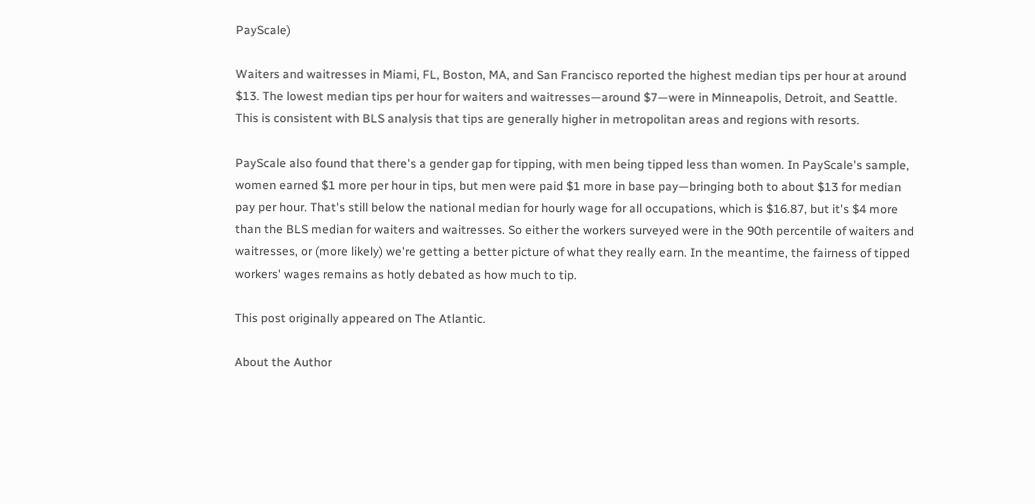PayScale)

Waiters and waitresses in Miami, FL, Boston, MA, and San Francisco reported the highest median tips per hour at around $13. The lowest median tips per hour for waiters and waitresses—around $7—were in Minneapolis, Detroit, and Seattle. This is consistent with BLS analysis that tips are generally higher in metropolitan areas and regions with resorts.

PayScale also found that there's a gender gap for tipping, with men being tipped less than women. In PayScale's sample, women earned $1 more per hour in tips, but men were paid $1 more in base pay—bringing both to about $13 for median pay per hour. That's still below the national median for hourly wage for all occupations, which is $16.87, but it's $4 more than the BLS median for waiters and waitresses. So either the workers surveyed were in the 90th percentile of waiters and waitresses, or (more likely) we're getting a better picture of what they really earn. In the meantime, the fairness of tipped workers' wages remains as hotly debated as how much to tip.

This post originally appeared on The Atlantic.

About the Author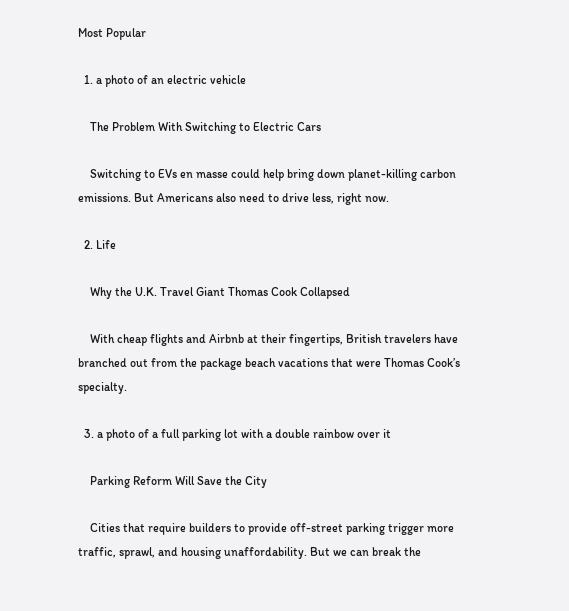Most Popular

  1. a photo of an electric vehicle

    The Problem With Switching to Electric Cars

    Switching to EVs en masse could help bring down planet-killing carbon emissions. But Americans also need to drive less, right now.

  2. Life

    Why the U.K. Travel Giant Thomas Cook Collapsed

    With cheap flights and Airbnb at their fingertips, British travelers have branched out from the package beach vacations that were Thomas Cook’s specialty.

  3. a photo of a full parking lot with a double rainbow over it

    Parking Reform Will Save the City

    Cities that require builders to provide off-street parking trigger more traffic, sprawl, and housing unaffordability. But we can break the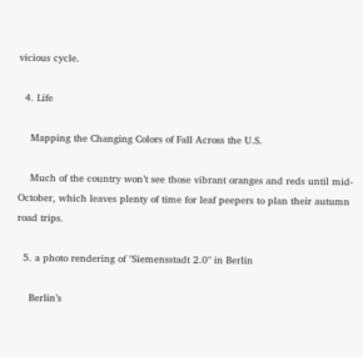vicious cycle.

  4. Life

    Mapping the Changing Colors of Fall Across the U.S.

    Much of the country won’t see those vibrant oranges and reds until mid-October, which leaves plenty of time for leaf peepers to plan their autumn road trips.

  5. a photo rendering of "Siemensstadt 2.0" in Berlin

    Berlin’s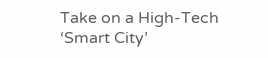Take on a High-Tech ‘Smart City’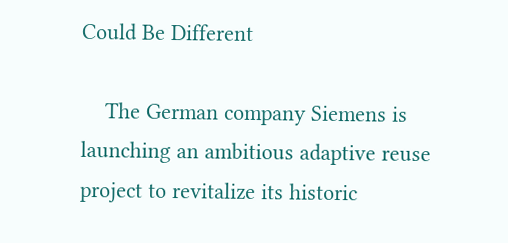Could Be Different

    The German company Siemens is launching an ambitious adaptive reuse project to revitalize its historic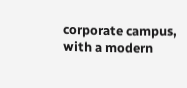corporate campus, with a modern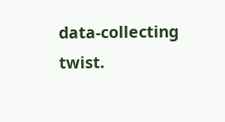data-collecting twist.